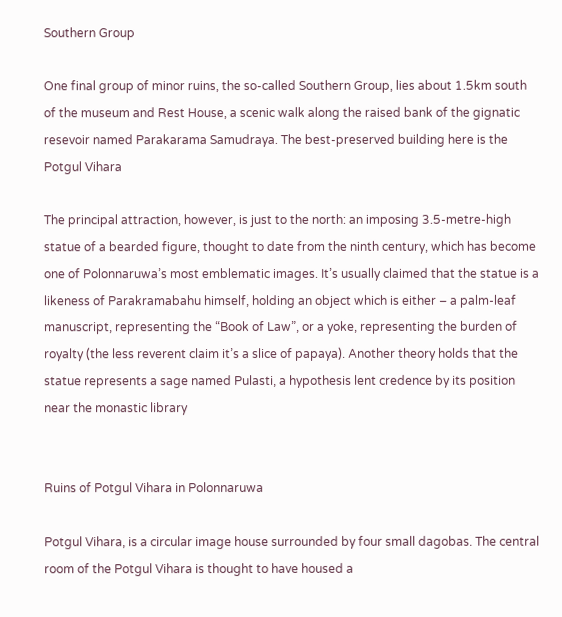Southern Group

One final group of minor ruins, the so-called Southern Group, lies about 1.5km south of the museum and Rest House, a scenic walk along the raised bank of the gignatic resevoir named Parakarama Samudraya. The best-preserved building here is the Potgul Vihara

The principal attraction, however, is just to the north: an imposing 3.5-metre-high statue of a bearded figure, thought to date from the ninth century, which has become one of Polonnaruwa’s most emblematic images. It’s usually claimed that the statue is a likeness of Parakramabahu himself, holding an object which is either – a palm-leaf manuscript, representing the “Book of Law”, or a yoke, representing the burden of royalty (the less reverent claim it’s a slice of papaya). Another theory holds that the statue represents a sage named Pulasti, a hypothesis lent credence by its position near the monastic library


Ruins of Potgul Vihara in Polonnaruwa

Potgul Vihara, is a circular image house surrounded by four small dagobas. The central room of the Potgul Vihara is thought to have housed a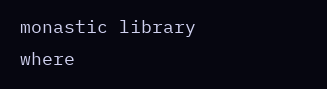monastic library where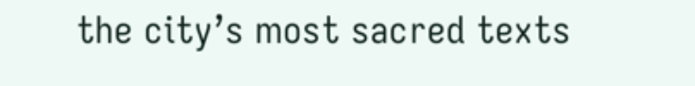the city’s most sacred texts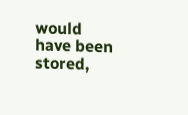would have been stored,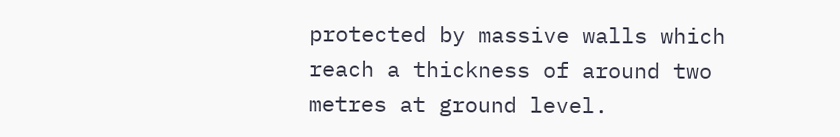protected by massive walls which reach a thickness of around two metres at ground level.